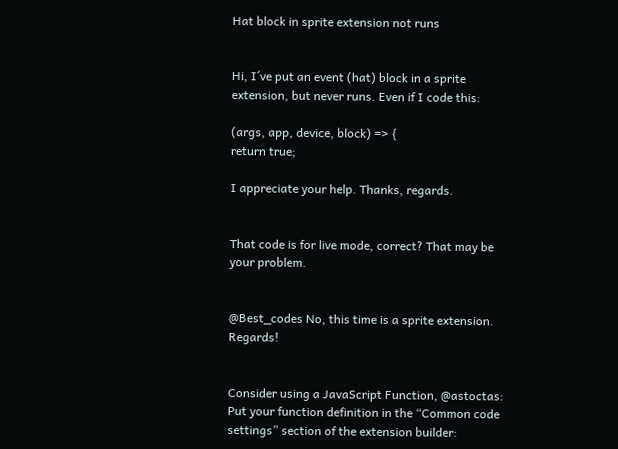Hat block in sprite extension not runs


Hi, I´ve put an event (hat) block in a sprite extension, but never runs. Even if I code this:

(args, app, device, block) => {
return true;

I appreciate your help. Thanks, regards.


That code is for live mode, correct? That may be your problem.


@Best_codes No, this time is a sprite extension. Regards!


Consider using a JavaScript Function, @astoctas:
Put your function definition in the “Common code settings” section of the extension builder: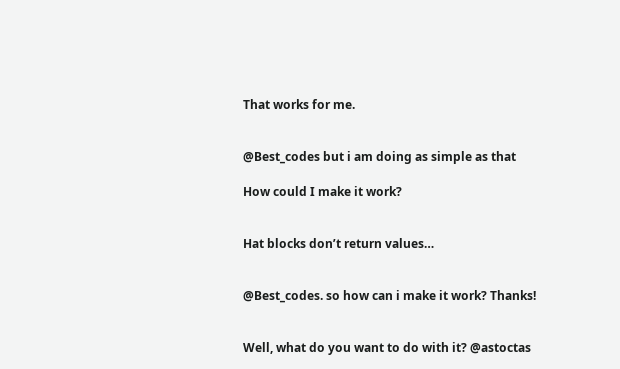That works for me.


@Best_codes but i am doing as simple as that

How could I make it work?


Hat blocks don’t return values…


@Best_codes. so how can i make it work? Thanks!


Well, what do you want to do with it? @astoctas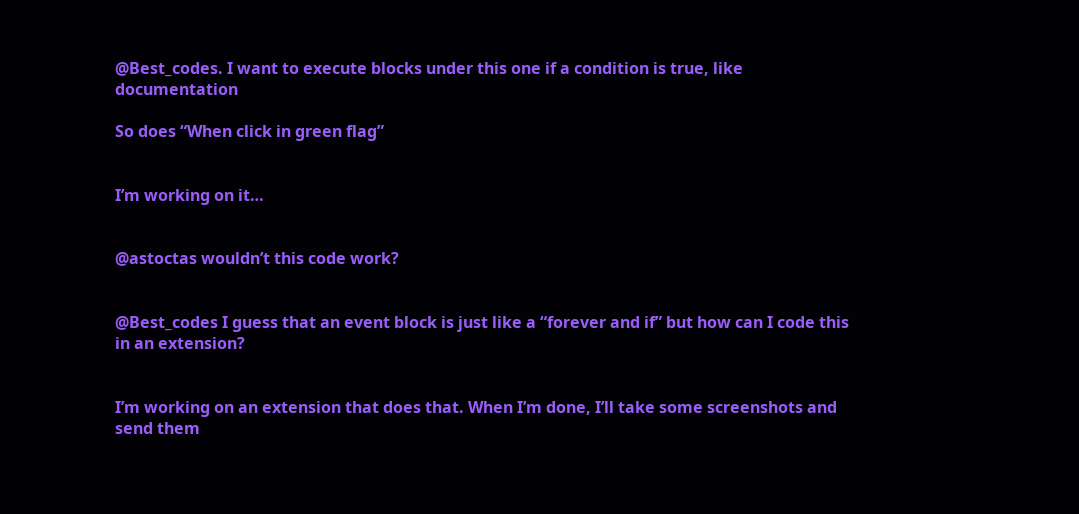@Best_codes. I want to execute blocks under this one if a condition is true, like documentation

So does “When click in green flag”


I’m working on it…


@astoctas wouldn’t this code work?


@Best_codes I guess that an event block is just like a “forever and if” but how can I code this in an extension?


I’m working on an extension that does that. When I’m done, I’ll take some screenshots and send them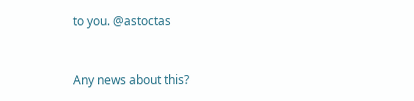to you. @astoctas


Any news about this?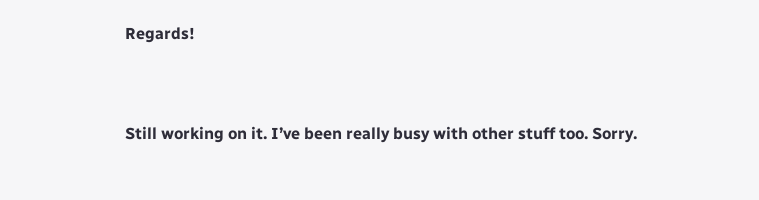Regards!


Still working on it. I’ve been really busy with other stuff too. Sorry.